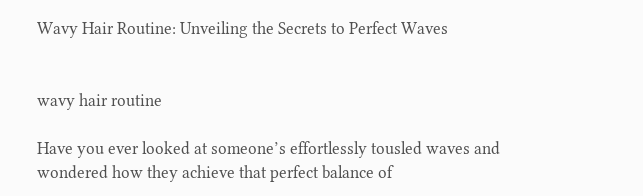Wavy Hair Routine: Unveiling the Secrets to Perfect Waves


wavy hair routine

Have you ever looked at someone’s effortlessly tousled waves and wondered how they achieve that perfect balance of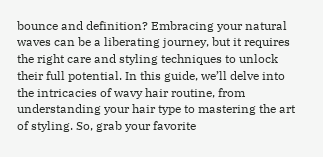bounce and definition? Embracing your natural waves can be a liberating journey, but it requires the right care and styling techniques to unlock their full potential. In this guide, we’ll delve into the intricacies of wavy hair routine, from understanding your hair type to mastering the art of styling. So, grab your favorite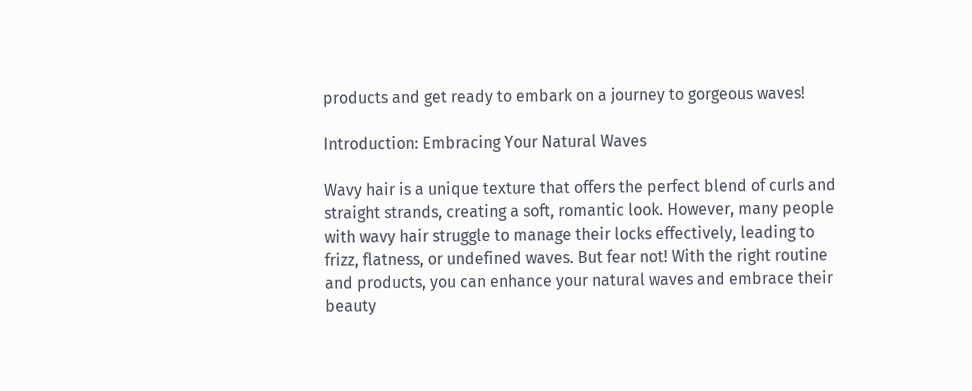products and get ready to embark on a journey to gorgeous waves!

Introduction: Embracing Your Natural Waves

Wavy hair is a unique texture that offers the perfect blend of curls and straight strands, creating a soft, romantic look. However, many people with wavy hair struggle to manage their locks effectively, leading to frizz, flatness, or undefined waves. But fear not! With the right routine and products, you can enhance your natural waves and embrace their beauty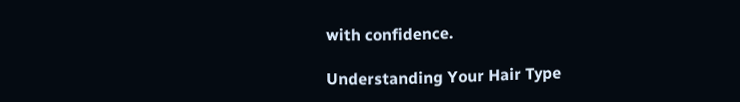with confidence.

Understanding Your Hair Type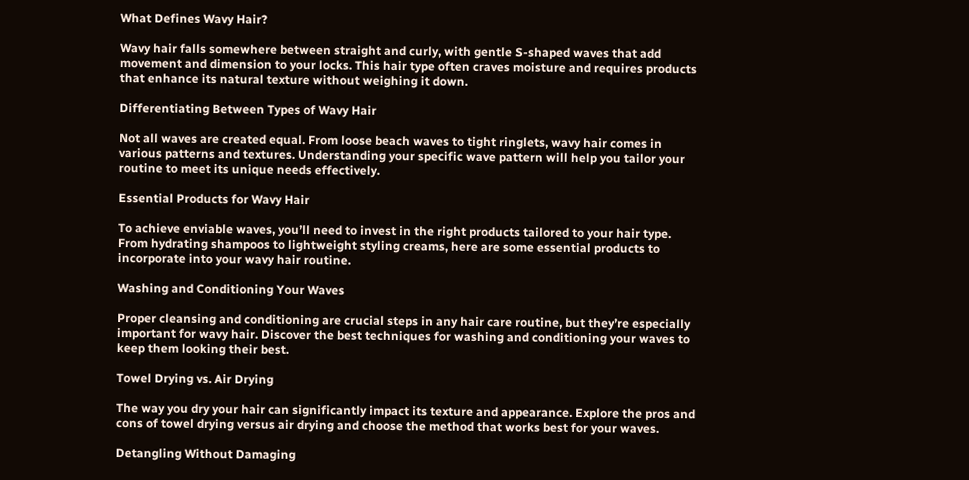What Defines Wavy Hair?

Wavy hair falls somewhere between straight and curly, with gentle S-shaped waves that add movement and dimension to your locks. This hair type often craves moisture and requires products that enhance its natural texture without weighing it down.

Differentiating Between Types of Wavy Hair

Not all waves are created equal. From loose beach waves to tight ringlets, wavy hair comes in various patterns and textures. Understanding your specific wave pattern will help you tailor your routine to meet its unique needs effectively.

Essential Products for Wavy Hair

To achieve enviable waves, you’ll need to invest in the right products tailored to your hair type. From hydrating shampoos to lightweight styling creams, here are some essential products to incorporate into your wavy hair routine.

Washing and Conditioning Your Waves

Proper cleansing and conditioning are crucial steps in any hair care routine, but they’re especially important for wavy hair. Discover the best techniques for washing and conditioning your waves to keep them looking their best.

Towel Drying vs. Air Drying

The way you dry your hair can significantly impact its texture and appearance. Explore the pros and cons of towel drying versus air drying and choose the method that works best for your waves.

Detangling Without Damaging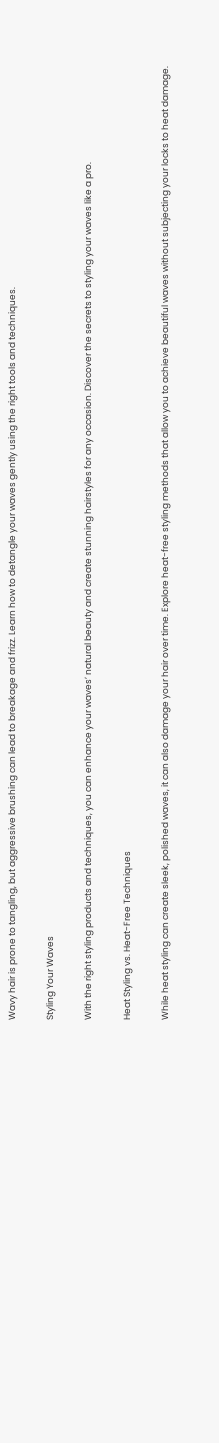Wavy hair is prone to tangling, but aggressive brushing can lead to breakage and frizz. Learn how to detangle your waves gently using the right tools and techniques.

Styling Your Waves

With the right styling products and techniques, you can enhance your waves’ natural beauty and create stunning hairstyles for any occasion. Discover the secrets to styling your waves like a pro.

Heat Styling vs. Heat-Free Techniques

While heat styling can create sleek, polished waves, it can also damage your hair over time. Explore heat-free styling methods that allow you to achieve beautiful waves without subjecting your locks to heat damage.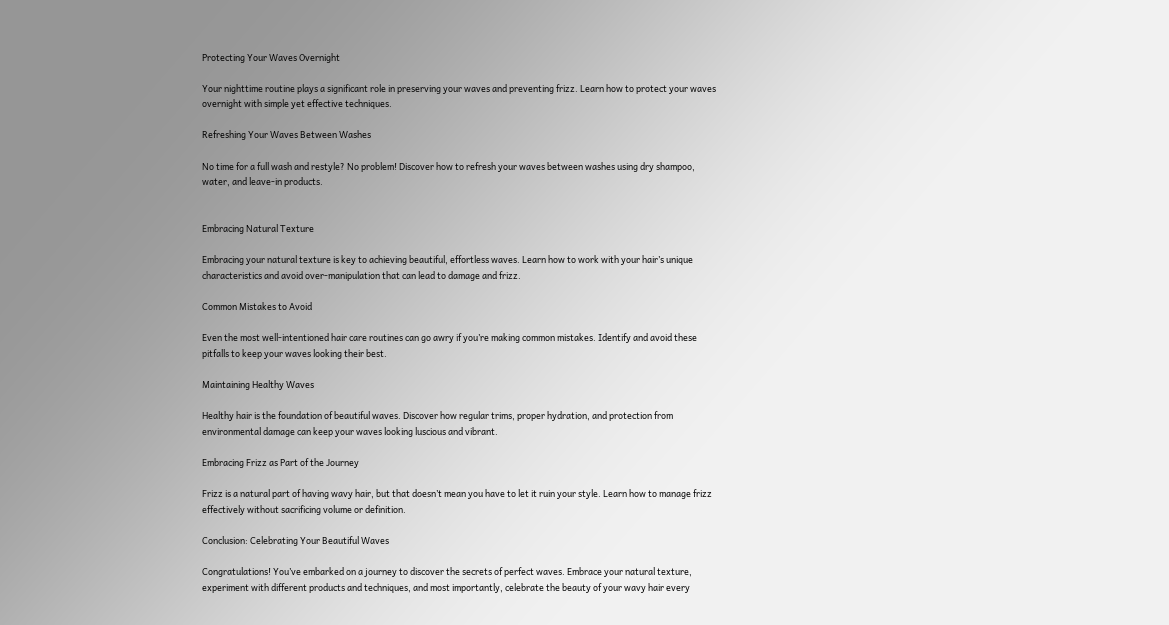Protecting Your Waves Overnight

Your nighttime routine plays a significant role in preserving your waves and preventing frizz. Learn how to protect your waves overnight with simple yet effective techniques.

Refreshing Your Waves Between Washes

No time for a full wash and restyle? No problem! Discover how to refresh your waves between washes using dry shampoo, water, and leave-in products.


Embracing Natural Texture

Embracing your natural texture is key to achieving beautiful, effortless waves. Learn how to work with your hair’s unique characteristics and avoid over-manipulation that can lead to damage and frizz.

Common Mistakes to Avoid

Even the most well-intentioned hair care routines can go awry if you’re making common mistakes. Identify and avoid these pitfalls to keep your waves looking their best.

Maintaining Healthy Waves

Healthy hair is the foundation of beautiful waves. Discover how regular trims, proper hydration, and protection from environmental damage can keep your waves looking luscious and vibrant.

Embracing Frizz as Part of the Journey

Frizz is a natural part of having wavy hair, but that doesn’t mean you have to let it ruin your style. Learn how to manage frizz effectively without sacrificing volume or definition.

Conclusion: Celebrating Your Beautiful Waves

Congratulations! You’ve embarked on a journey to discover the secrets of perfect waves. Embrace your natural texture, experiment with different products and techniques, and most importantly, celebrate the beauty of your wavy hair every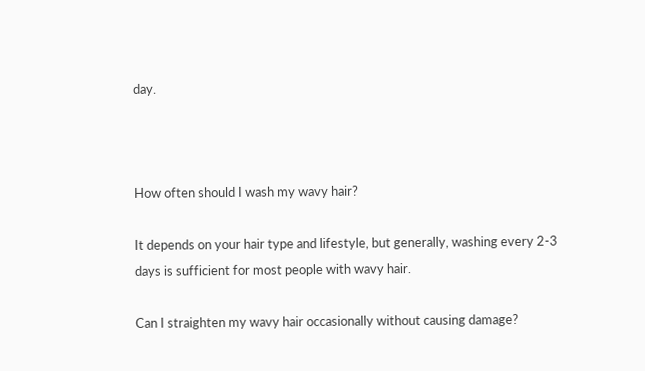day.



How often should I wash my wavy hair?

It depends on your hair type and lifestyle, but generally, washing every 2-3 days is sufficient for most people with wavy hair.

Can I straighten my wavy hair occasionally without causing damage?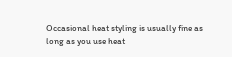Occasional heat styling is usually fine as long as you use heat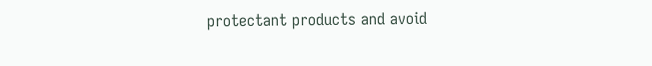protectant products and avoid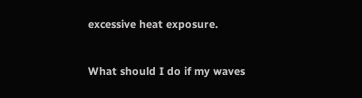excessive heat exposure.

What should I do if my waves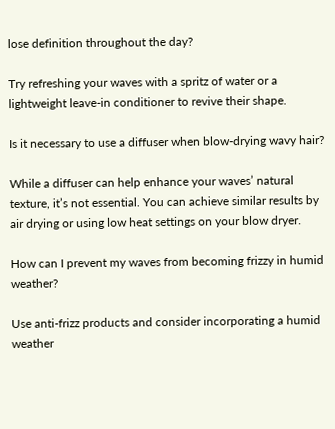lose definition throughout the day?

Try refreshing your waves with a spritz of water or a lightweight leave-in conditioner to revive their shape.

Is it necessary to use a diffuser when blow-drying wavy hair?

While a diffuser can help enhance your waves’ natural texture, it’s not essential. You can achieve similar results by air drying or using low heat settings on your blow dryer.

How can I prevent my waves from becoming frizzy in humid weather?

Use anti-frizz products and consider incorporating a humid weather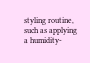styling routine, such as applying a humidity-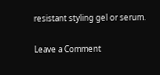resistant styling gel or serum.

Leave a Comment